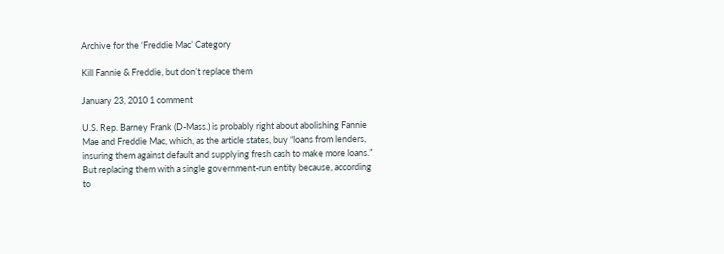Archive for the ‘Freddie Mac’ Category

Kill Fannie & Freddie, but don’t replace them

January 23, 2010 1 comment

U.S. Rep. Barney Frank (D-Mass.) is probably right about abolishing Fannie Mae and Freddie Mac, which, as the article states, buy “loans from lenders, insuring them against default and supplying fresh cash to make more loans.” But replacing them with a single government-run entity because, according to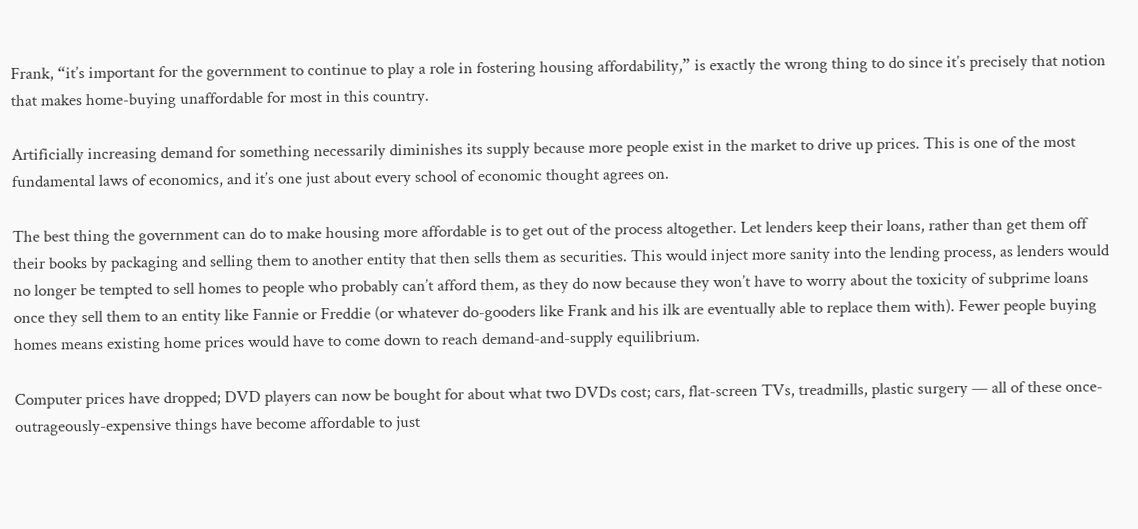Frank, “it’s important for the government to continue to play a role in fostering housing affordability,” is exactly the wrong thing to do since it’s precisely that notion that makes home-buying unaffordable for most in this country.

Artificially increasing demand for something necessarily diminishes its supply because more people exist in the market to drive up prices. This is one of the most fundamental laws of economics, and it’s one just about every school of economic thought agrees on.

The best thing the government can do to make housing more affordable is to get out of the process altogether. Let lenders keep their loans, rather than get them off their books by packaging and selling them to another entity that then sells them as securities. This would inject more sanity into the lending process, as lenders would no longer be tempted to sell homes to people who probably can’t afford them, as they do now because they won’t have to worry about the toxicity of subprime loans once they sell them to an entity like Fannie or Freddie (or whatever do-gooders like Frank and his ilk are eventually able to replace them with). Fewer people buying homes means existing home prices would have to come down to reach demand-and-supply equilibrium.

Computer prices have dropped; DVD players can now be bought for about what two DVDs cost; cars, flat-screen TVs, treadmills, plastic surgery — all of these once-outrageously-expensive things have become affordable to just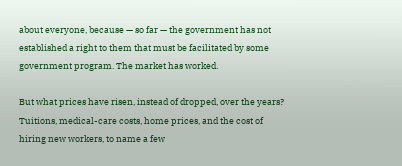about everyone, because — so far — the government has not established a right to them that must be facilitated by some government program. The market has worked.

But what prices have risen, instead of dropped, over the years? Tuitions, medical-care costs, home prices, and the cost of hiring new workers, to name a few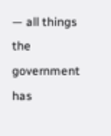— all things the government has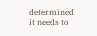determined it needs to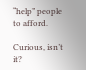“help” people to afford.

Curious, isn’t it?